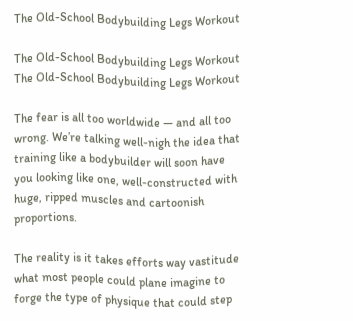The Old-School Bodybuilding Legs Workout

The Old-School Bodybuilding Legs Workout
The Old-School Bodybuilding Legs Workout

The fear is all too worldwide — and all too wrong. We’re talking well-nigh the idea that training like a bodybuilder will soon have you looking like one, well-constructed with huge, ripped muscles and cartoonish proportions.

The reality is it takes efforts way vastitude what most people could plane imagine to forge the type of physique that could step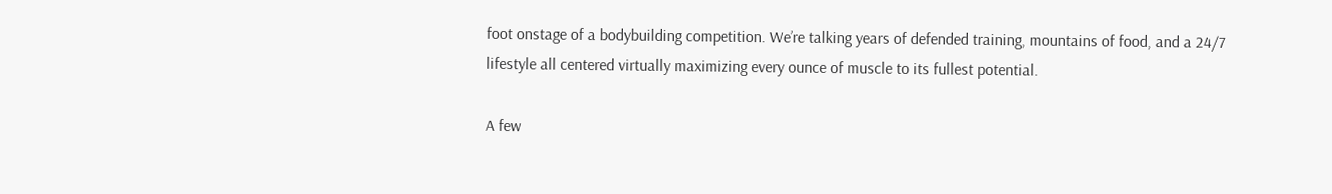foot onstage of a bodybuilding competition. We’re talking years of defended training, mountains of food, and a 24/7 lifestyle all centered virtually maximizing every ounce of muscle to its fullest potential.

A few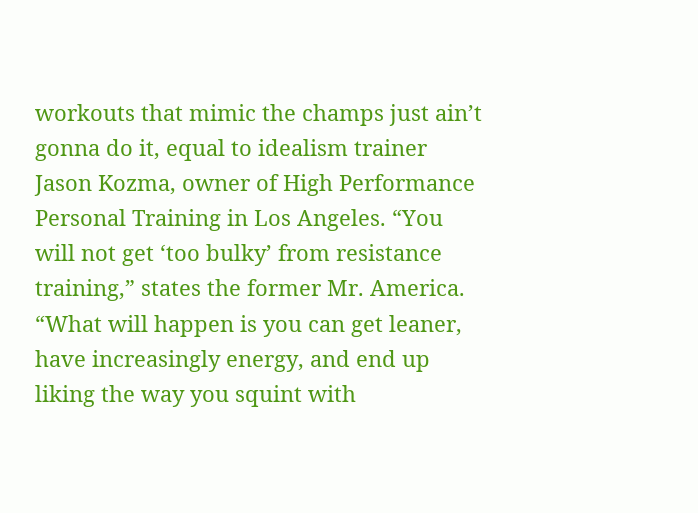workouts that mimic the champs just ain’t gonna do it, equal to idealism trainer Jason Kozma, owner of High Performance Personal Training in Los Angeles. “You will not get ‘too bulky’ from resistance training,” states the former Mr. America. “What will happen is you can get leaner, have increasingly energy, and end up liking the way you squint with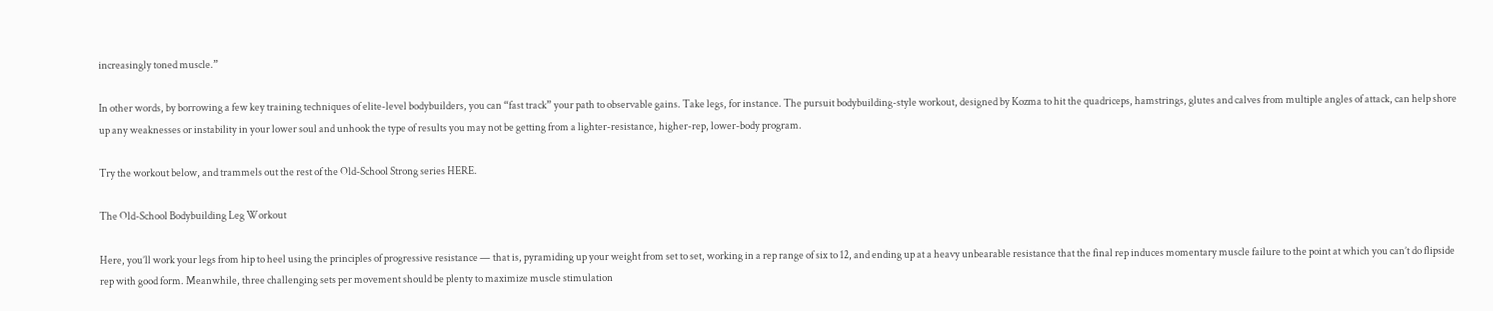increasingly toned muscle.”

In other words, by borrowing a few key training techniques of elite-level bodybuilders, you can “fast track” your path to observable gains. Take legs, for instance. The pursuit bodybuilding-style workout, designed by Kozma to hit the quadriceps, hamstrings, glutes and calves from multiple angles of attack, can help shore up any weaknesses or instability in your lower soul and unhook the type of results you may not be getting from a lighter-resistance, higher-rep, lower-body program.

Try the workout below, and trammels out the rest of the Old-School Strong series HERE.

The Old-School Bodybuilding Leg Workout

Here, you’ll work your legs from hip to heel using the principles of progressive resistance — that is, pyramiding up your weight from set to set, working in a rep range of six to 12, and ending up at a heavy unbearable resistance that the final rep induces momentary muscle failure to the point at which you can’t do flipside rep with good form. Meanwhile, three challenging sets per movement should be plenty to maximize muscle stimulation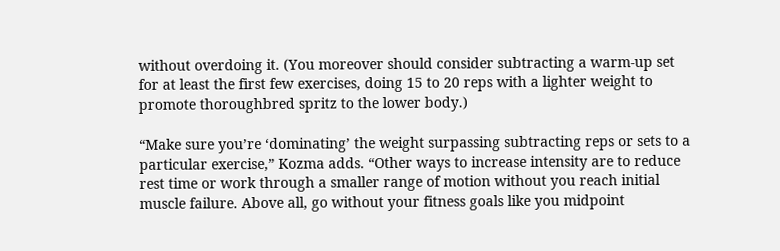without overdoing it. (You moreover should consider subtracting a warm-up set for at least the first few exercises, doing 15 to 20 reps with a lighter weight to promote thoroughbred spritz to the lower body.)

“Make sure you’re ‘dominating’ the weight surpassing subtracting reps or sets to a particular exercise,” Kozma adds. “Other ways to increase intensity are to reduce rest time or work through a smaller range of motion without you reach initial muscle failure. Above all, go without your fitness goals like you midpoint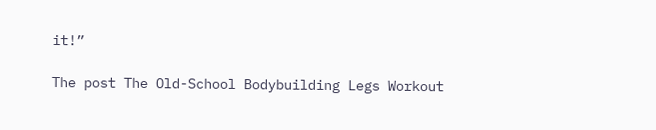it!”

The post The Old-School Bodybuilding Legs Workout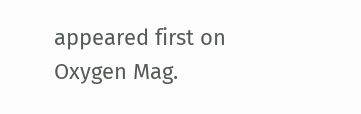appeared first on Oxygen Mag.